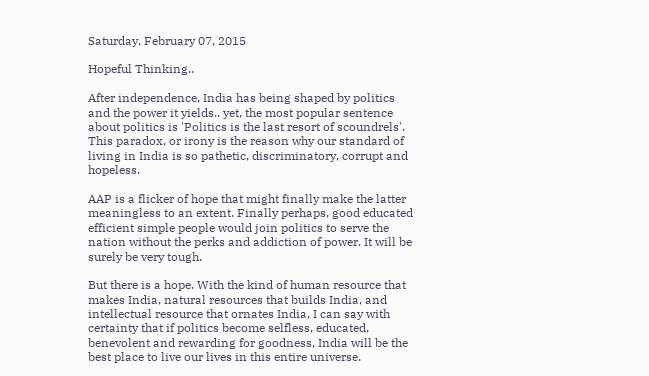Saturday, February 07, 2015

Hopeful Thinking..

After independence, India has being shaped by politics and the power it yields.. yet, the most popular sentence about politics is 'Politics is the last resort of scoundrels'. This paradox, or irony is the reason why our standard of living in India is so pathetic, discriminatory, corrupt and hopeless.

AAP is a flicker of hope that might finally make the latter meaningless to an extent. Finally perhaps, good educated efficient simple people would join politics to serve the nation without the perks and addiction of power. It will be surely be very tough.

But there is a hope. With the kind of human resource that makes India, natural resources that builds India, and intellectual resource that ornates India, I can say with certainty that if politics become selfless, educated, benevolent and rewarding for goodness, India will be the best place to live our lives in this entire universe.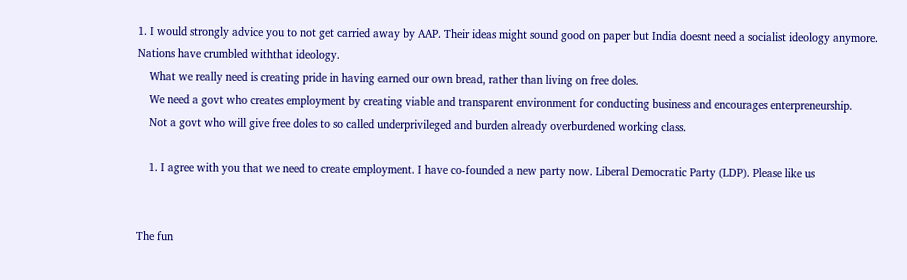1. I would strongly advice you to not get carried away by AAP. Their ideas might sound good on paper but India doesnt need a socialist ideology anymore. Nations have crumbled withthat ideology.
    What we really need is creating pride in having earned our own bread, rather than living on free doles.
    We need a govt who creates employment by creating viable and transparent environment for conducting business and encourages enterpreneurship.
    Not a govt who will give free doles to so called underprivileged and burden already overburdened working class.

    1. I agree with you that we need to create employment. I have co-founded a new party now. Liberal Democratic Party (LDP). Please like us


The fun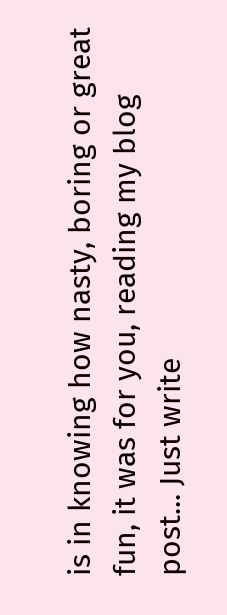is in knowing how nasty, boring or great fun, it was for you, reading my blog post... Just write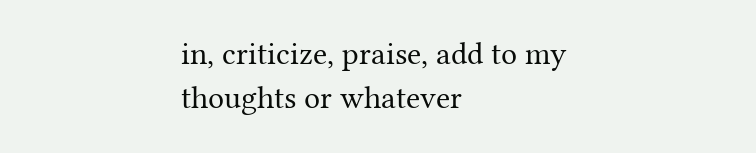in, criticize, praise, add to my thoughts or whatever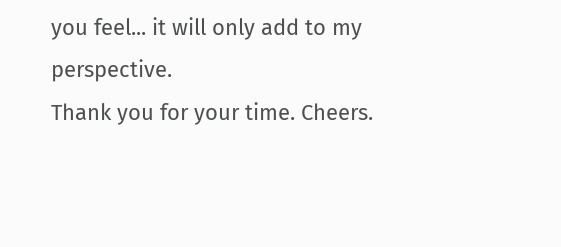you feel... it will only add to my perspective.
Thank you for your time. Cheers.